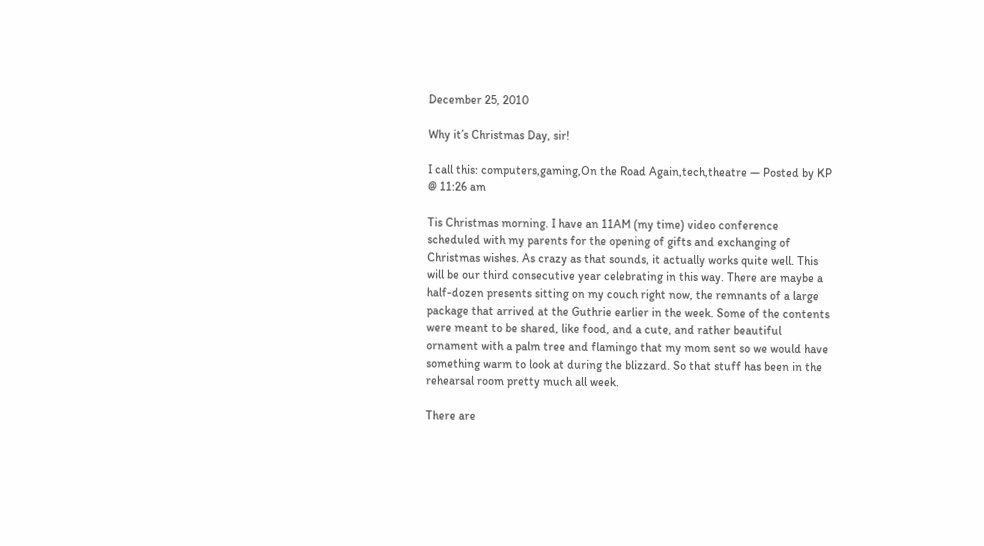December 25, 2010

Why it’s Christmas Day, sir!

I call this: computers,gaming,On the Road Again,tech,theatre — Posted by KP @ 11:26 am

Tis Christmas morning. I have an 11AM (my time) video conference scheduled with my parents for the opening of gifts and exchanging of Christmas wishes. As crazy as that sounds, it actually works quite well. This will be our third consecutive year celebrating in this way. There are maybe a half-dozen presents sitting on my couch right now, the remnants of a large package that arrived at the Guthrie earlier in the week. Some of the contents were meant to be shared, like food, and a cute, and rather beautiful ornament with a palm tree and flamingo that my mom sent so we would have something warm to look at during the blizzard. So that stuff has been in the rehearsal room pretty much all week.

There are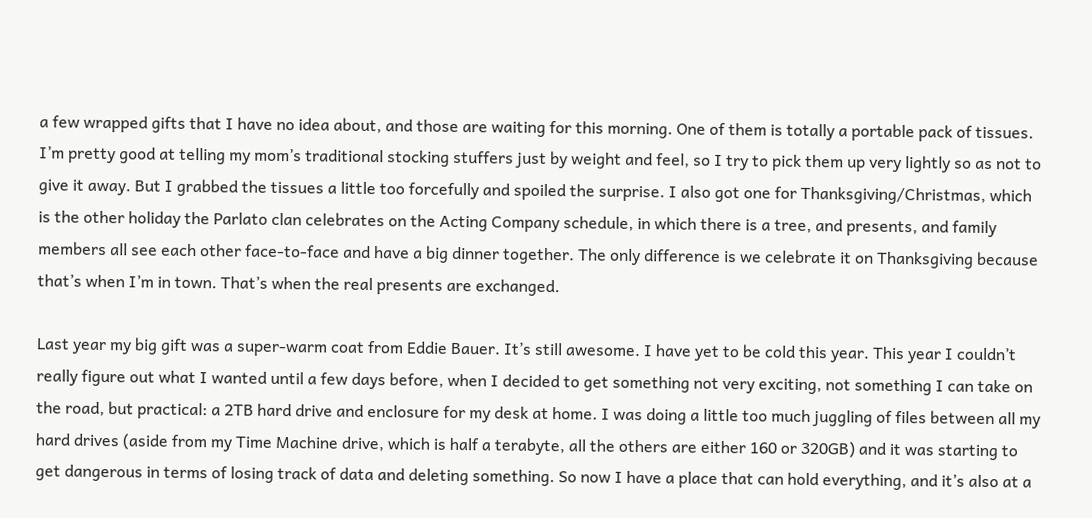a few wrapped gifts that I have no idea about, and those are waiting for this morning. One of them is totally a portable pack of tissues. I’m pretty good at telling my mom’s traditional stocking stuffers just by weight and feel, so I try to pick them up very lightly so as not to give it away. But I grabbed the tissues a little too forcefully and spoiled the surprise. I also got one for Thanksgiving/Christmas, which is the other holiday the Parlato clan celebrates on the Acting Company schedule, in which there is a tree, and presents, and family members all see each other face-to-face and have a big dinner together. The only difference is we celebrate it on Thanksgiving because that’s when I’m in town. That’s when the real presents are exchanged.

Last year my big gift was a super-warm coat from Eddie Bauer. It’s still awesome. I have yet to be cold this year. This year I couldn’t really figure out what I wanted until a few days before, when I decided to get something not very exciting, not something I can take on the road, but practical: a 2TB hard drive and enclosure for my desk at home. I was doing a little too much juggling of files between all my hard drives (aside from my Time Machine drive, which is half a terabyte, all the others are either 160 or 320GB) and it was starting to get dangerous in terms of losing track of data and deleting something. So now I have a place that can hold everything, and it’s also at a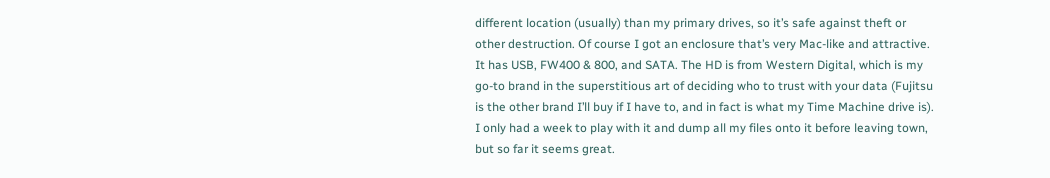different location (usually) than my primary drives, so it’s safe against theft or other destruction. Of course I got an enclosure that’s very Mac-like and attractive. It has USB, FW400 & 800, and SATA. The HD is from Western Digital, which is my go-to brand in the superstitious art of deciding who to trust with your data (Fujitsu is the other brand I’ll buy if I have to, and in fact is what my Time Machine drive is). I only had a week to play with it and dump all my files onto it before leaving town, but so far it seems great.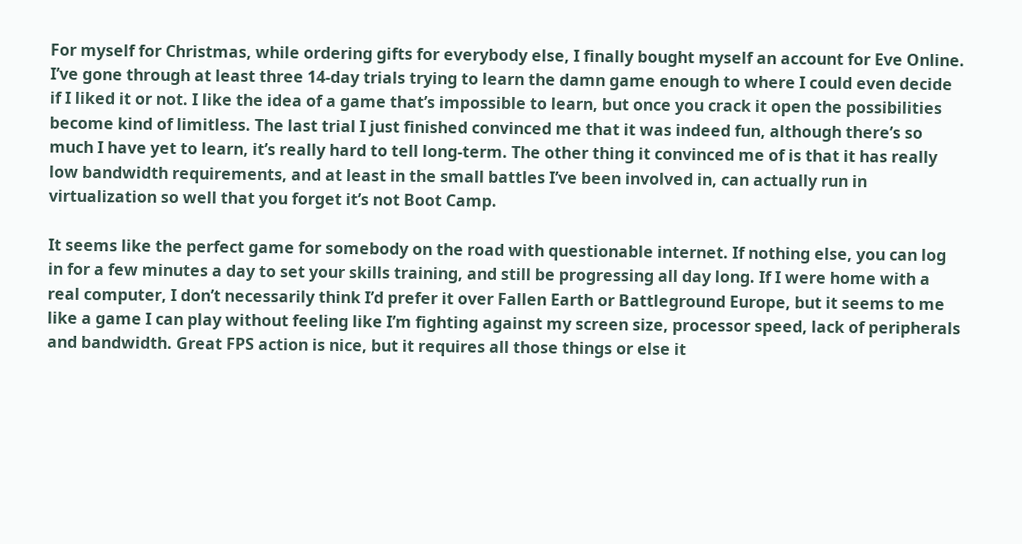For myself for Christmas, while ordering gifts for everybody else, I finally bought myself an account for Eve Online. I’ve gone through at least three 14-day trials trying to learn the damn game enough to where I could even decide if I liked it or not. I like the idea of a game that’s impossible to learn, but once you crack it open the possibilities become kind of limitless. The last trial I just finished convinced me that it was indeed fun, although there’s so much I have yet to learn, it’s really hard to tell long-term. The other thing it convinced me of is that it has really low bandwidth requirements, and at least in the small battles I’ve been involved in, can actually run in virtualization so well that you forget it’s not Boot Camp.

It seems like the perfect game for somebody on the road with questionable internet. If nothing else, you can log in for a few minutes a day to set your skills training, and still be progressing all day long. If I were home with a real computer, I don’t necessarily think I’d prefer it over Fallen Earth or Battleground Europe, but it seems to me like a game I can play without feeling like I’m fighting against my screen size, processor speed, lack of peripherals and bandwidth. Great FPS action is nice, but it requires all those things or else it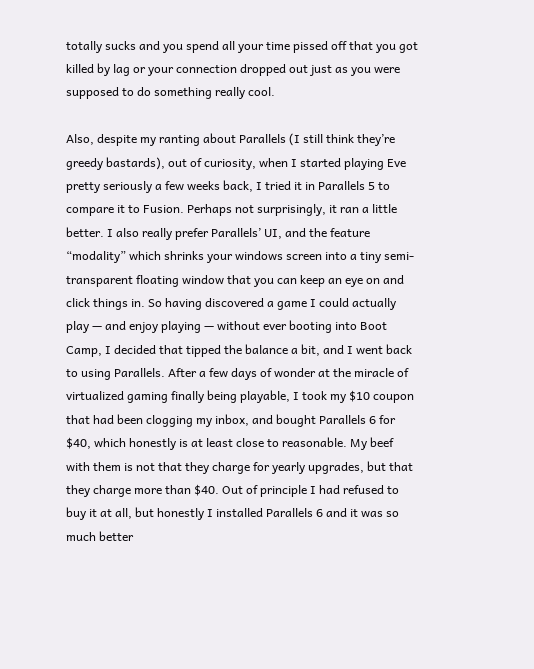totally sucks and you spend all your time pissed off that you got killed by lag or your connection dropped out just as you were supposed to do something really cool.

Also, despite my ranting about Parallels (I still think they’re greedy bastards), out of curiosity, when I started playing Eve pretty seriously a few weeks back, I tried it in Parallels 5 to compare it to Fusion. Perhaps not surprisingly, it ran a little better. I also really prefer Parallels’ UI, and the feature “modality” which shrinks your windows screen into a tiny semi-transparent floating window that you can keep an eye on and click things in. So having discovered a game I could actually play — and enjoy playing — without ever booting into Boot Camp, I decided that tipped the balance a bit, and I went back to using Parallels. After a few days of wonder at the miracle of virtualized gaming finally being playable, I took my $10 coupon that had been clogging my inbox, and bought Parallels 6 for $40, which honestly is at least close to reasonable. My beef with them is not that they charge for yearly upgrades, but that they charge more than $40. Out of principle I had refused to buy it at all, but honestly I installed Parallels 6 and it was so much better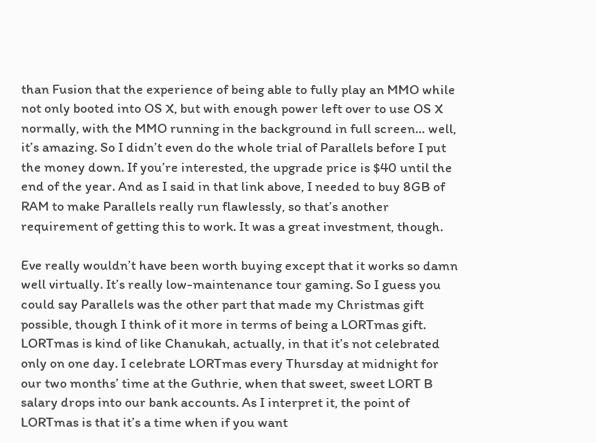than Fusion that the experience of being able to fully play an MMO while not only booted into OS X, but with enough power left over to use OS X normally, with the MMO running in the background in full screen… well, it’s amazing. So I didn’t even do the whole trial of Parallels before I put the money down. If you’re interested, the upgrade price is $40 until the end of the year. And as I said in that link above, I needed to buy 8GB of RAM to make Parallels really run flawlessly, so that’s another requirement of getting this to work. It was a great investment, though.

Eve really wouldn’t have been worth buying except that it works so damn well virtually. It’s really low-maintenance tour gaming. So I guess you could say Parallels was the other part that made my Christmas gift possible, though I think of it more in terms of being a LORTmas gift. LORTmas is kind of like Chanukah, actually, in that it’s not celebrated only on one day. I celebrate LORTmas every Thursday at midnight for our two months’ time at the Guthrie, when that sweet, sweet LORT B salary drops into our bank accounts. As I interpret it, the point of LORTmas is that it’s a time when if you want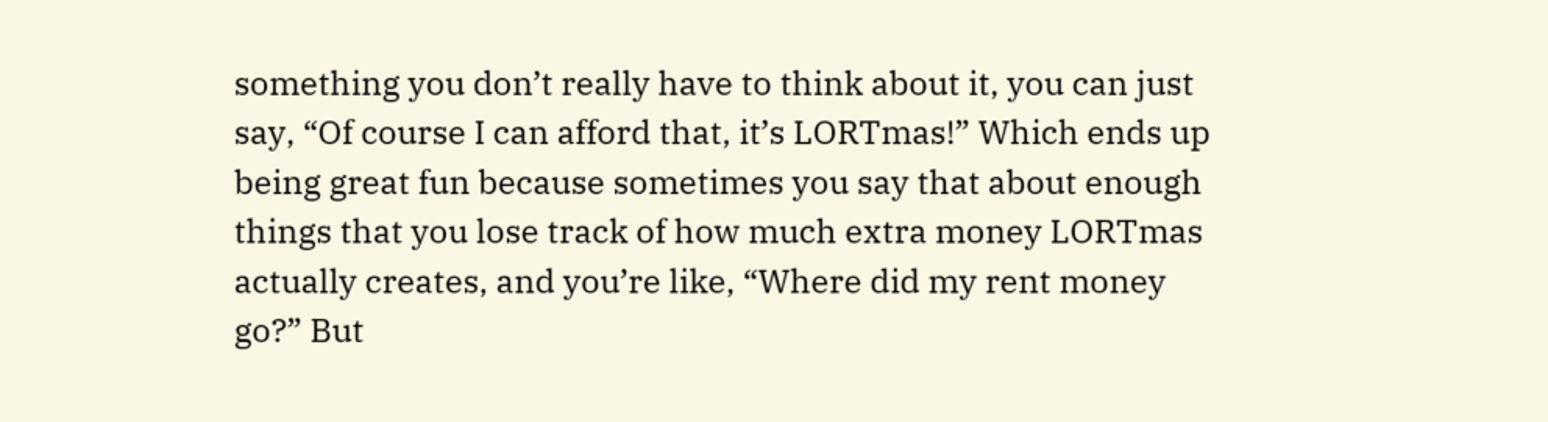something you don’t really have to think about it, you can just say, “Of course I can afford that, it’s LORTmas!” Which ends up being great fun because sometimes you say that about enough things that you lose track of how much extra money LORTmas actually creates, and you’re like, “Where did my rent money go?” But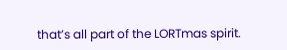that’s all part of the LORTmas spirit.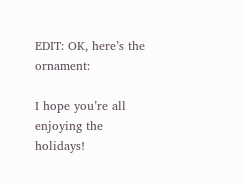EDIT: OK, here’s the ornament:

I hope you’re all enjoying the holidays!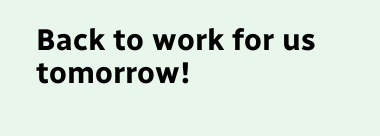Back to work for us tomorrow!